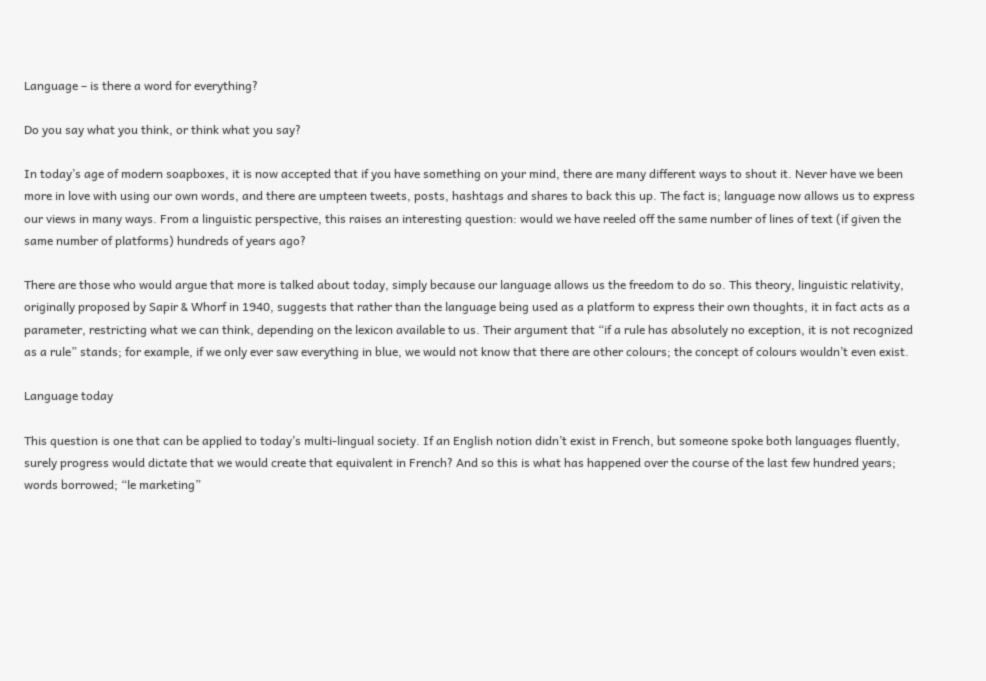Language – is there a word for everything?

Do you say what you think, or think what you say?

In today’s age of modern soapboxes, it is now accepted that if you have something on your mind, there are many different ways to shout it. Never have we been more in love with using our own words, and there are umpteen tweets, posts, hashtags and shares to back this up. The fact is; language now allows us to express our views in many ways. From a linguistic perspective, this raises an interesting question: would we have reeled off the same number of lines of text (if given the same number of platforms) hundreds of years ago?

There are those who would argue that more is talked about today, simply because our language allows us the freedom to do so. This theory, linguistic relativity, originally proposed by Sapir & Whorf in 1940, suggests that rather than the language being used as a platform to express their own thoughts, it in fact acts as a parameter, restricting what we can think, depending on the lexicon available to us. Their argument that “if a rule has absolutely no exception, it is not recognized as a rule” stands; for example, if we only ever saw everything in blue, we would not know that there are other colours; the concept of colours wouldn’t even exist.

Language today

This question is one that can be applied to today’s multi-lingual society. If an English notion didn’t exist in French, but someone spoke both languages fluently, surely progress would dictate that we would create that equivalent in French? And so this is what has happened over the course of the last few hundred years; words borrowed; “le marketing”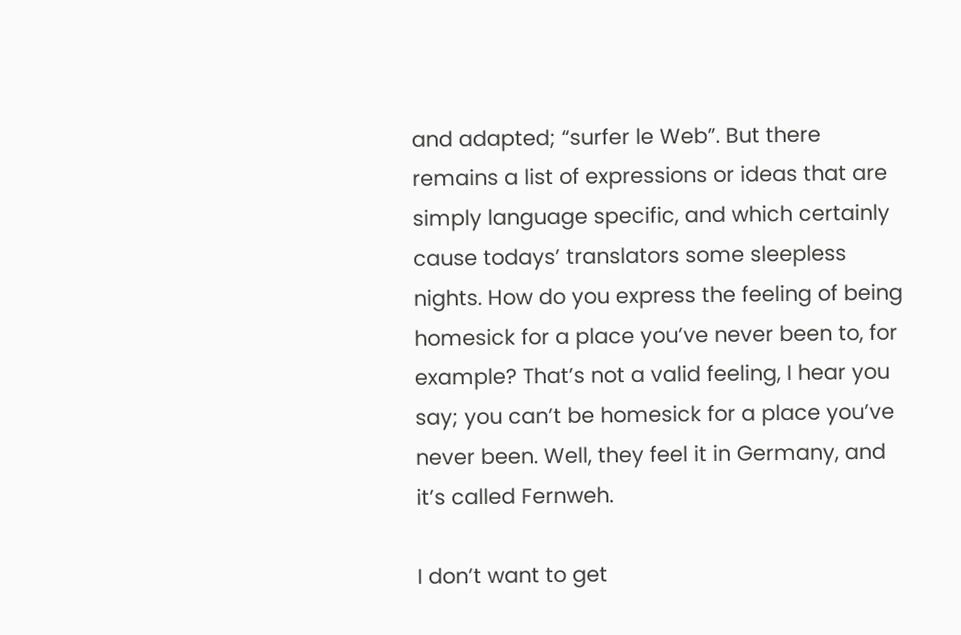and adapted; “surfer le Web”. But there remains a list of expressions or ideas that are simply language specific, and which certainly cause todays’ translators some sleepless nights. How do you express the feeling of being homesick for a place you’ve never been to, for example? That’s not a valid feeling, I hear you say; you can’t be homesick for a place you’ve never been. Well, they feel it in Germany, and it’s called Fernweh.

I don’t want to get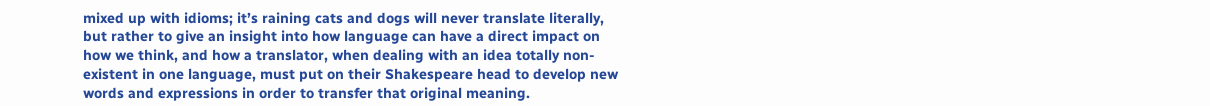mixed up with idioms; it’s raining cats and dogs will never translate literally, but rather to give an insight into how language can have a direct impact on how we think, and how a translator, when dealing with an idea totally non-existent in one language, must put on their Shakespeare head to develop new words and expressions in order to transfer that original meaning.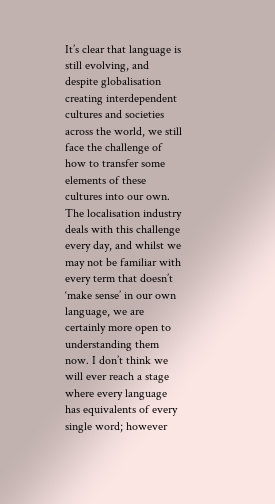It’s clear that language is still evolving, and despite globalisation creating interdependent cultures and societies across the world, we still face the challenge of how to transfer some elements of these cultures into our own. The localisation industry deals with this challenge every day, and whilst we may not be familiar with every term that doesn’t ‘make sense’ in our own language, we are certainly more open to understanding them now. I don’t think we will ever reach a stage where every language has equivalents of every single word; however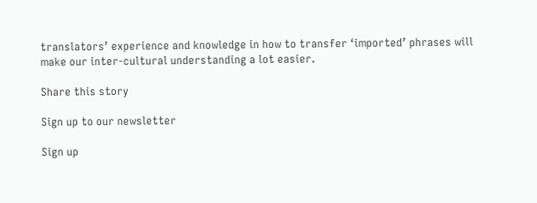translators’ experience and knowledge in how to transfer ‘imported’ phrases will make our inter-cultural understanding a lot easier.

Share this story

Sign up to our newsletter

Sign up